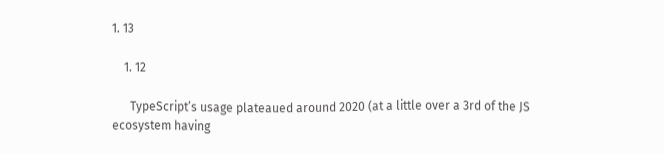1. 13

    1. 12

      TypeScript’s usage plateaued around 2020 (at a little over a 3rd of the JS ecosystem having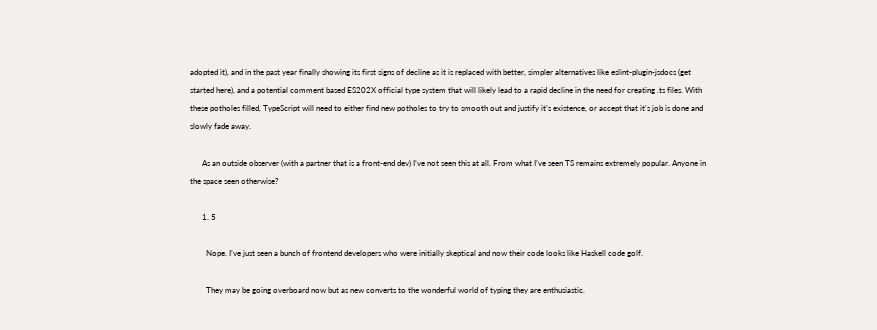adopted it), and in the past year finally showing its first signs of decline as it is replaced with better, simpler alternatives like eslint-plugin-jsdocs (get started here), and a potential comment based ES202X official type system that will likely lead to a rapid decline in the need for creating .ts files. With these potholes filled, TypeScript will need to either find new potholes to try to smooth out and justify it’s existence, or accept that it’s job is done and slowly fade away.

      As an outside observer (with a partner that is a front-end dev) I’ve not seen this at all. From what I’ve seen TS remains extremely popular. Anyone in the space seen otherwise?

      1. 5

        Nope. I’ve just seen a bunch of frontend developers who were initially skeptical and now their code looks like Haskell code golf.

        They may be going overboard now but as new converts to the wonderful world of typing they are enthusiastic.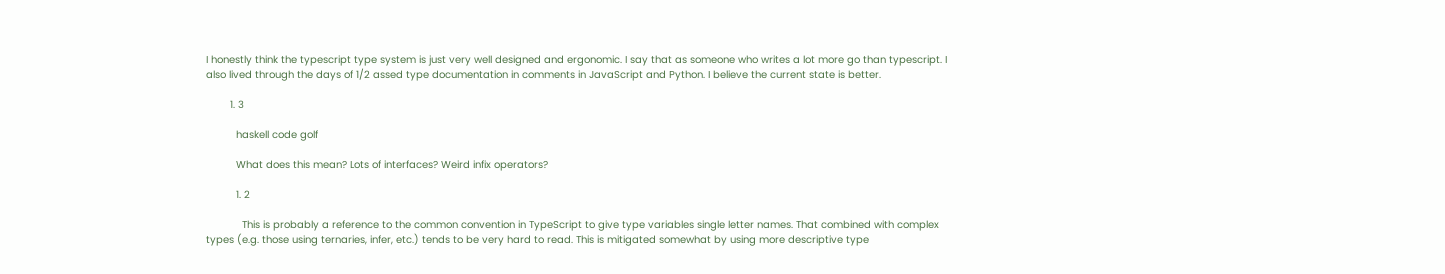I honestly think the typescript type system is just very well designed and ergonomic. I say that as someone who writes a lot more go than typescript. I also lived through the days of 1/2 assed type documentation in comments in JavaScript and Python. I believe the current state is better.

        1. 3

          haskell code golf

          What does this mean? Lots of interfaces? Weird infix operators?

          1. 2

            This is probably a reference to the common convention in TypeScript to give type variables single letter names. That combined with complex types (e.g. those using ternaries, infer, etc.) tends to be very hard to read. This is mitigated somewhat by using more descriptive type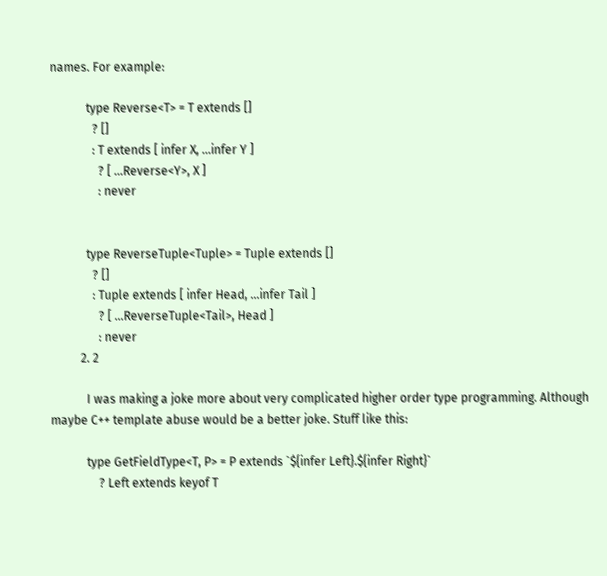names. For example:

            type Reverse<T> = T extends []
              ? []
              : T extends [ infer X, ...infer Y ]
                ? [ ...Reverse<Y>, X ]
                : never


            type ReverseTuple<Tuple> = Tuple extends []
              ? []
              : Tuple extends [ infer Head, ...infer Tail ]
                ? [ ...ReverseTuple<Tail>, Head ]
                : never
          2. 2

            I was making a joke more about very complicated higher order type programming. Although maybe C++ template abuse would be a better joke. Stuff like this:

            type GetFieldType<T, P> = P extends `${infer Left}.${infer Right}`
                ? Left extends keyof T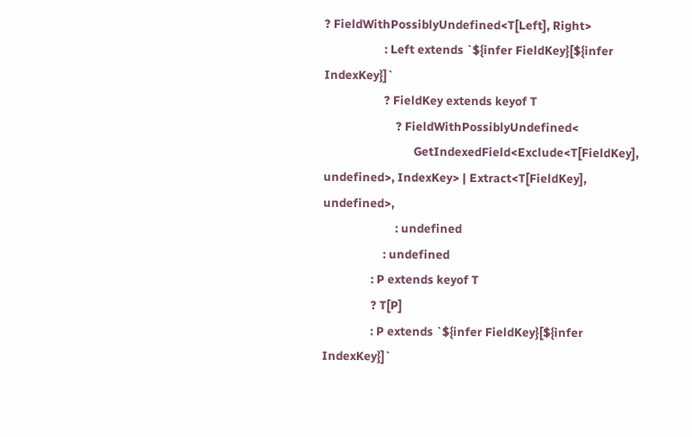? FieldWithPossiblyUndefined<T[Left], Right>
                    : Left extends `${infer FieldKey}[${infer IndexKey}]`
                    ? FieldKey extends keyof T
                        ? FieldWithPossiblyUndefined<
                              GetIndexedField<Exclude<T[FieldKey], undefined>, IndexKey> | Extract<T[FieldKey], undefined>,
                        : undefined
                    : undefined
                : P extends keyof T
                ? T[P]
                : P extends `${infer FieldKey}[${infer IndexKey}]`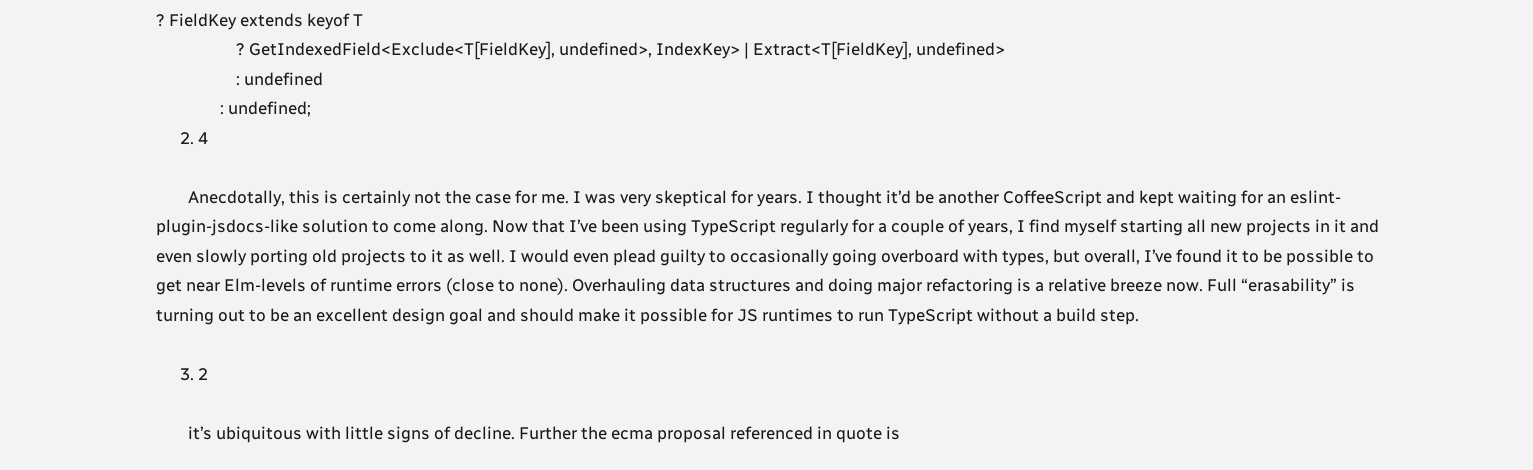? FieldKey extends keyof T
                    ? GetIndexedField<Exclude<T[FieldKey], undefined>, IndexKey> | Extract<T[FieldKey], undefined>
                    : undefined
                : undefined;
      2. 4

        Anecdotally, this is certainly not the case for me. I was very skeptical for years. I thought it’d be another CoffeeScript and kept waiting for an eslint-plugin-jsdocs-like solution to come along. Now that I’ve been using TypeScript regularly for a couple of years, I find myself starting all new projects in it and even slowly porting old projects to it as well. I would even plead guilty to occasionally going overboard with types, but overall, I’ve found it to be possible to get near Elm-levels of runtime errors (close to none). Overhauling data structures and doing major refactoring is a relative breeze now. Full “erasability” is turning out to be an excellent design goal and should make it possible for JS runtimes to run TypeScript without a build step.

      3. 2

        it’s ubiquitous with little signs of decline. Further the ecma proposal referenced in quote is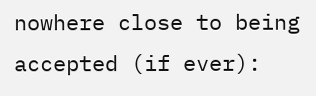nowhere close to being accepted (if ever):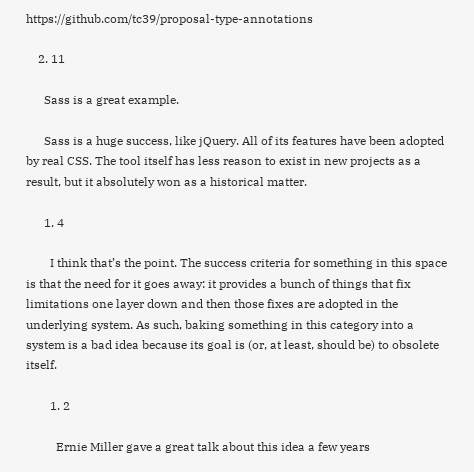https://github.com/tc39/proposal-type-annotations

    2. 11

      Sass is a great example.

      Sass is a huge success, like jQuery. All of its features have been adopted by real CSS. The tool itself has less reason to exist in new projects as a result, but it absolutely won as a historical matter.

      1. 4

        I think that’s the point. The success criteria for something in this space is that the need for it goes away: it provides a bunch of things that fix limitations one layer down and then those fixes are adopted in the underlying system. As such, baking something in this category into a system is a bad idea because its goal is (or, at least, should be) to obsolete itself.

        1. 2

          Ernie Miller gave a great talk about this idea a few years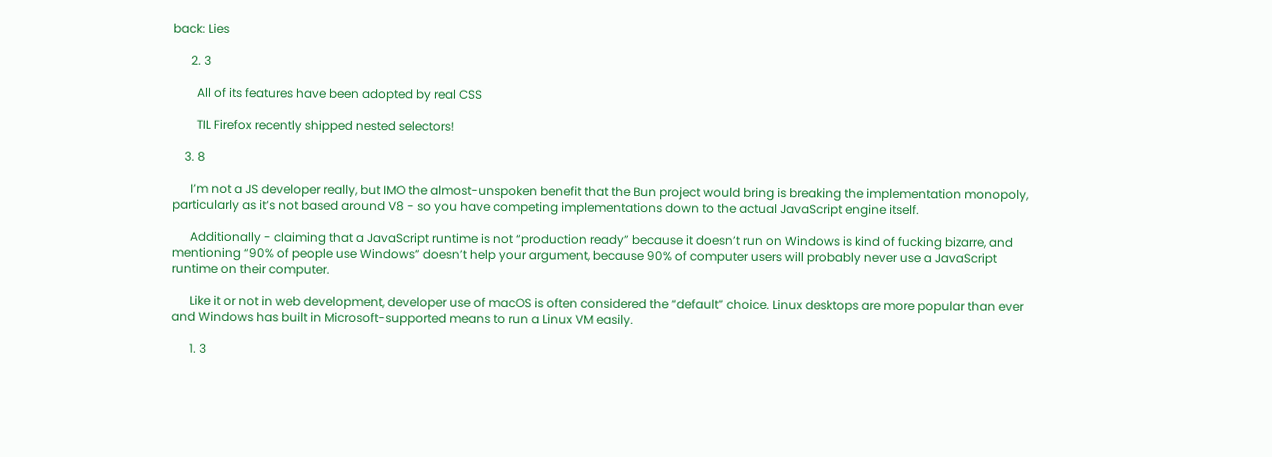back: Lies

      2. 3

        All of its features have been adopted by real CSS

        TIL Firefox recently shipped nested selectors!

    3. 8

      I’m not a JS developer really, but IMO the almost-unspoken benefit that the Bun project would bring is breaking the implementation monopoly, particularly as it’s not based around V8 - so you have competing implementations down to the actual JavaScript engine itself.

      Additionally - claiming that a JavaScript runtime is not “production ready” because it doesn’t run on Windows is kind of fucking bizarre, and mentioning “90% of people use Windows” doesn’t help your argument, because 90% of computer users will probably never use a JavaScript runtime on their computer.

      Like it or not in web development, developer use of macOS is often considered the “default” choice. Linux desktops are more popular than ever and Windows has built in Microsoft-supported means to run a Linux VM easily.

      1. 3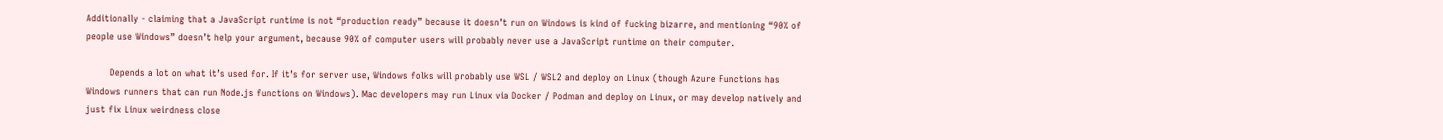Additionally - claiming that a JavaScript runtime is not “production ready” because it doesn’t run on Windows is kind of fucking bizarre, and mentioning “90% of people use Windows” doesn’t help your argument, because 90% of computer users will probably never use a JavaScript runtime on their computer.

        Depends a lot on what it’s used for. If it’s for server use, Windows folks will probably use WSL / WSL2 and deploy on Linux (though Azure Functions has Windows runners that can run Node.js functions on Windows). Mac developers may run Linux via Docker / Podman and deploy on Linux, or may develop natively and just fix Linux weirdness close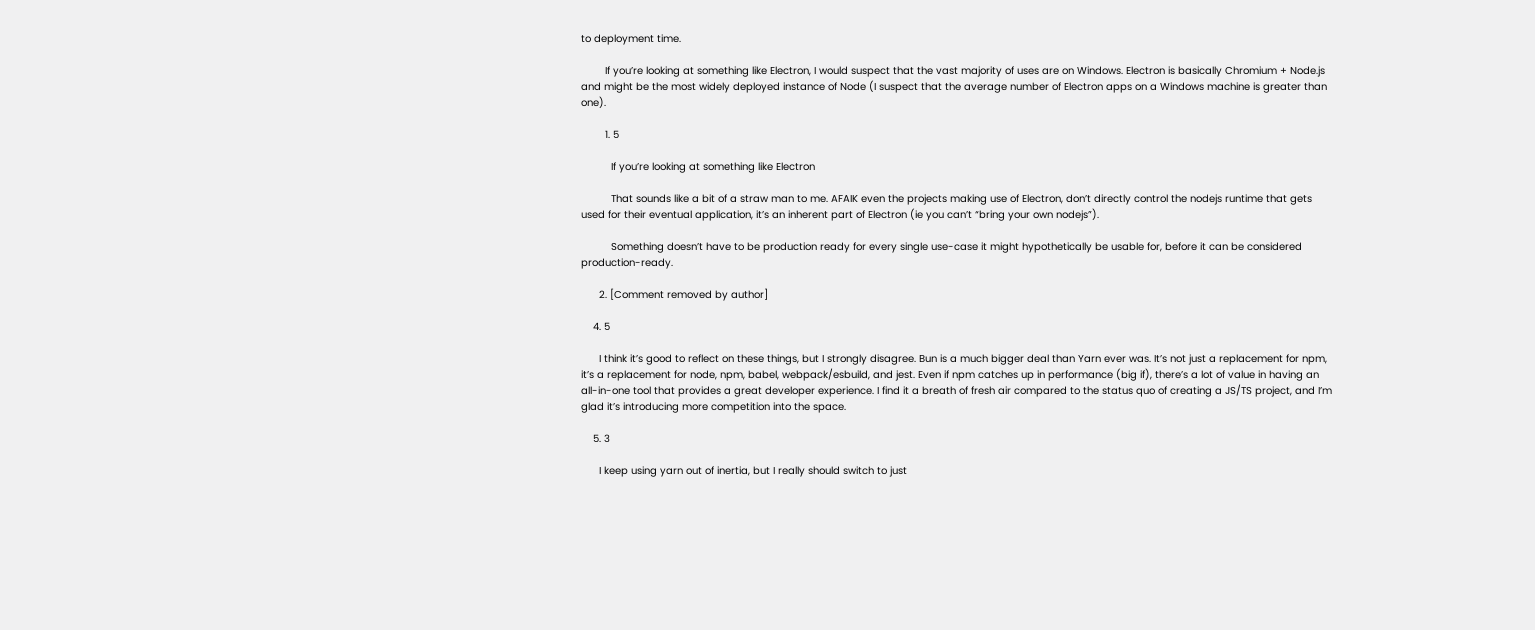to deployment time.

        If you’re looking at something like Electron, I would suspect that the vast majority of uses are on Windows. Electron is basically Chromium + Node.js and might be the most widely deployed instance of Node (I suspect that the average number of Electron apps on a Windows machine is greater than one).

        1. 5

          If you’re looking at something like Electron

          That sounds like a bit of a straw man to me. AFAIK even the projects making use of Electron, don’t directly control the nodejs runtime that gets used for their eventual application, it’s an inherent part of Electron (ie you can’t “bring your own nodejs”).

          Something doesn’t have to be production ready for every single use-case it might hypothetically be usable for, before it can be considered production-ready.

      2. [Comment removed by author]

    4. 5

      I think it’s good to reflect on these things, but I strongly disagree. Bun is a much bigger deal than Yarn ever was. It’s not just a replacement for npm, it’s a replacement for node, npm, babel, webpack/esbuild, and jest. Even if npm catches up in performance (big if), there’s a lot of value in having an all-in-one tool that provides a great developer experience. I find it a breath of fresh air compared to the status quo of creating a JS/TS project, and I’m glad it’s introducing more competition into the space.

    5. 3

      I keep using yarn out of inertia, but I really should switch to just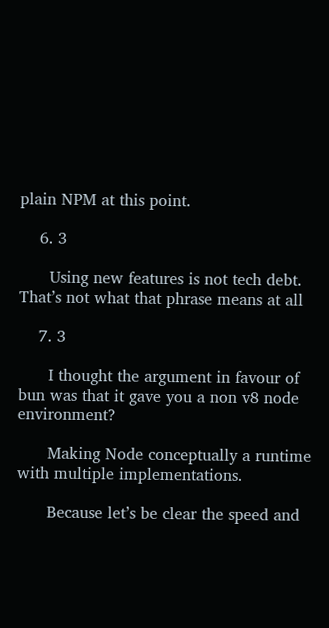plain NPM at this point.

    6. 3

      Using new features is not tech debt. That’s not what that phrase means at all

    7. 3

      I thought the argument in favour of bun was that it gave you a non v8 node environment?

      Making Node conceptually a runtime with multiple implementations.

      Because let’s be clear the speed and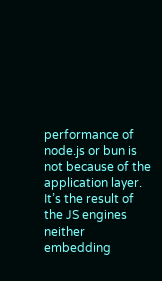performance of node.js or bun is not because of the application layer. It’s the result of the JS engines neither embedding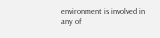environment is involved in any of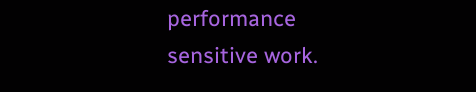performance sensitive work.